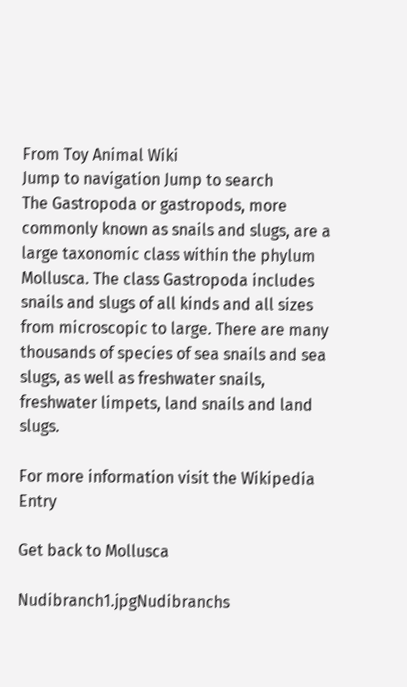From Toy Animal Wiki
Jump to navigation Jump to search
The Gastropoda or gastropods, more commonly known as snails and slugs, are a large taxonomic class within the phylum Mollusca. The class Gastropoda includes snails and slugs of all kinds and all sizes from microscopic to large. There are many thousands of species of sea snails and sea slugs, as well as freshwater snails, freshwater limpets, land snails and land slugs.

For more information visit the Wikipedia Entry

Get back to Mollusca

Nudibranch1.jpgNudibranchs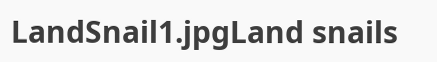LandSnail1.jpgLand snails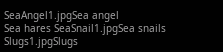SeaAngel1.jpgSea angel
Sea hares SeaSnail1.jpgSea snails Slugs1.jpgSlugs